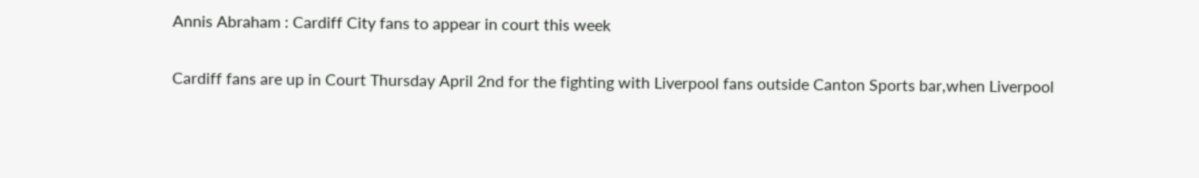Annis Abraham : Cardiff City fans to appear in court this week

Cardiff fans are up in Court Thursday April 2nd for the fighting with Liverpool fans outside Canton Sports bar,when Liverpool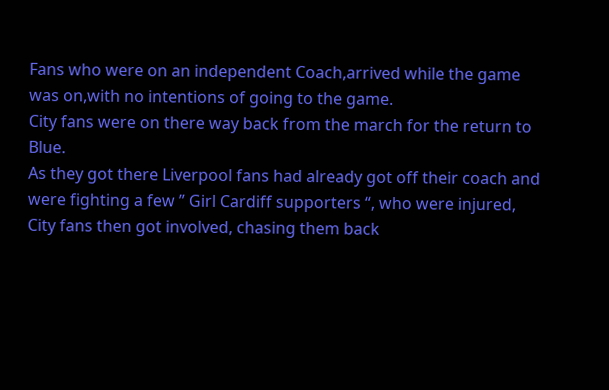Fans who were on an independent Coach,arrived while the game was on,with no intentions of going to the game.
City fans were on there way back from the march for the return to Blue.
As they got there Liverpool fans had already got off their coach and were fighting a few ” Girl Cardiff supporters “, who were injured, City fans then got involved, chasing them back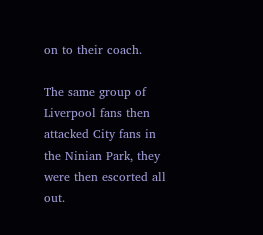on to their coach.

The same group of Liverpool fans then attacked City fans in the Ninian Park, they were then escorted all out.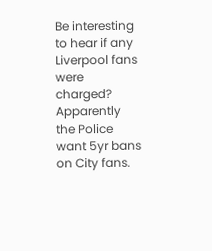Be interesting to hear if any Liverpool fans were charged?
Apparently the Police want 5yr bans on City fans.